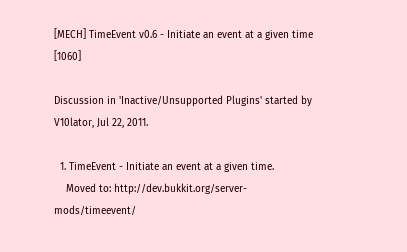[MECH] TimeEvent v0.6 - Initiate an event at a given time [1060]

Discussion in 'Inactive/Unsupported Plugins' started by V10lator, Jul 22, 2011.

  1. TimeEvent - Initiate an event at a given time.
    Moved to: http://dev.bukkit.org/server-mods/timeevent/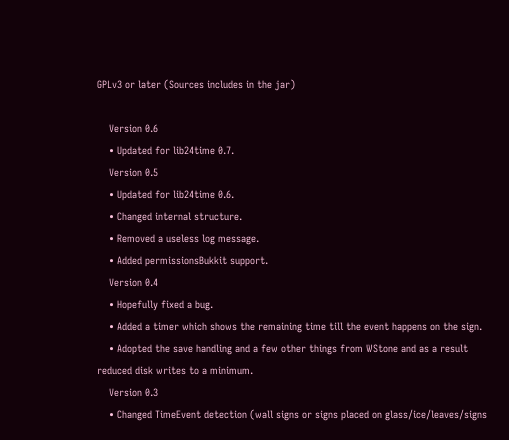GPLv3 or later (Sources includes in the jar)

    Version 0.6
    • Updated for lib24time 0.7.
    Version 0.5
    • Updated for lib24time 0.6.
    • Changed internal structure.
    • Removed a useless log message.
    • Added permissionsBukkit support.
    Version 0.4
    • Hopefully fixed a bug.
    • Added a timer which shows the remaining time till the event happens on the sign.
    • Adopted the save handling and a few other things from WStone and as a result reduced disk writes to a minimum.
    Version 0.3
    • Changed TimeEvent detection (wall signs or signs placed on glass/ice/leaves/signs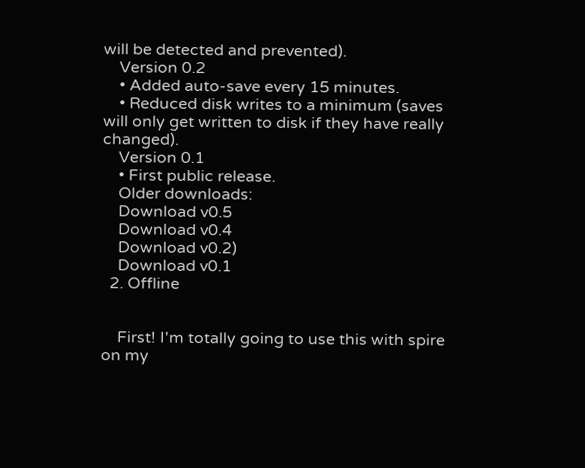will be detected and prevented).
    Version 0.2
    • Added auto-save every 15 minutes.
    • Reduced disk writes to a minimum (saves will only get written to disk if they have really changed).
    Version 0.1
    • First public release.
    Older downloads:
    Download v0.5
    Download v0.4
    Download v0.2)
    Download v0.1
  2. Offline


    First! I'm totally going to use this with spire on my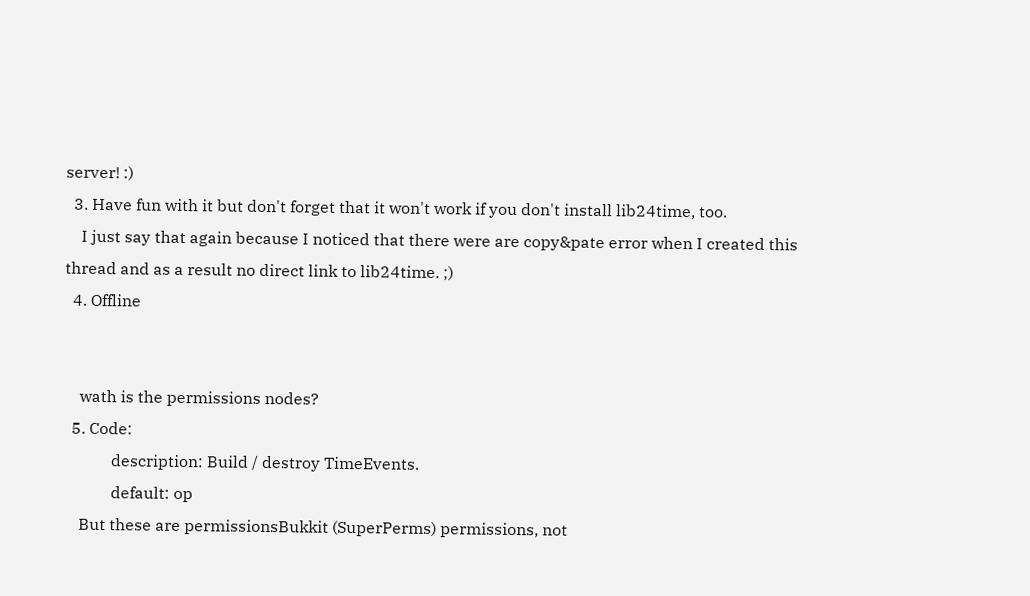server! :)
  3. Have fun with it but don't forget that it won't work if you don't install lib24time, too.
    I just say that again because I noticed that there were are copy&pate error when I created this thread and as a result no direct link to lib24time. ;)
  4. Offline


    wath is the permissions nodes?
  5. Code:
            description: Build / destroy TimeEvents.
            default: op
    But these are permissionsBukkit (SuperPerms) permissions, not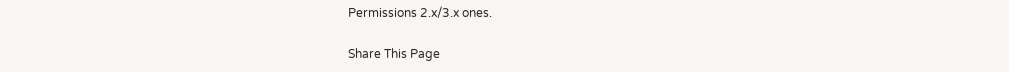Permissions 2.x/3.x ones.

Share This Page